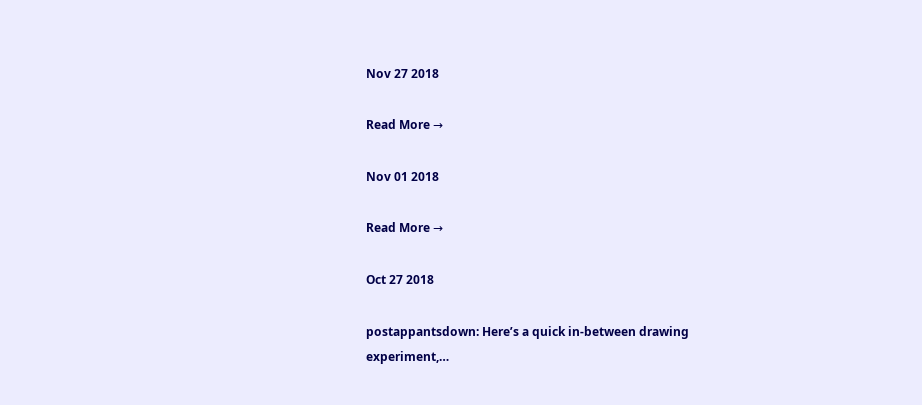Nov 27 2018

Read More →

Nov 01 2018

Read More →

Oct 27 2018

postappantsdown: Here’s a quick in-between drawing experiment,…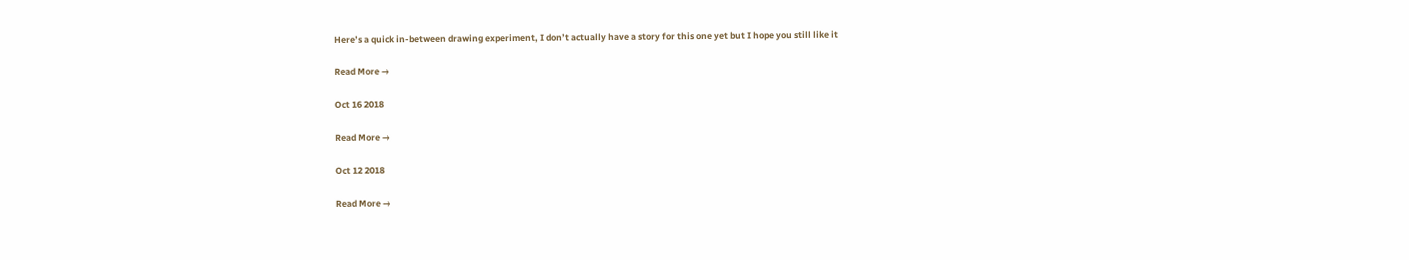Here’s a quick in-between drawing experiment, I don’t actually have a story for this one yet but I hope you still like it

Read More →

Oct 16 2018

Read More →

Oct 12 2018

Read More →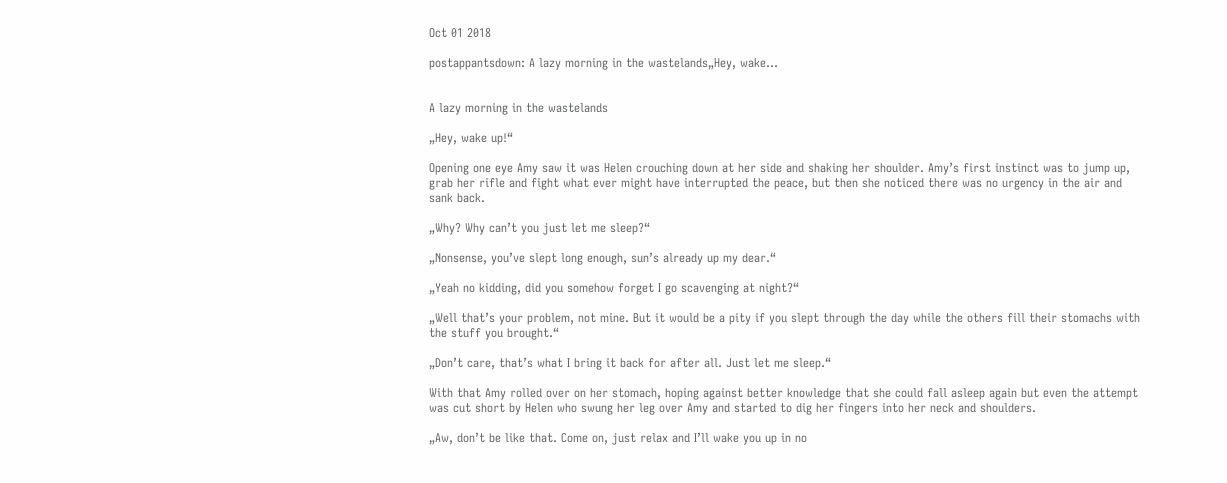Oct 01 2018

postappantsdown: A lazy morning in the wastelands„Hey, wake…


A lazy morning in the wastelands

„Hey, wake up!“

Opening one eye Amy saw it was Helen crouching down at her side and shaking her shoulder. Amy’s first instinct was to jump up, grab her rifle and fight what ever might have interrupted the peace, but then she noticed there was no urgency in the air and sank back.

„Why? Why can’t you just let me sleep?“

„Nonsense, you’ve slept long enough, sun’s already up my dear.“

„Yeah no kidding, did you somehow forget I go scavenging at night?“

„Well that’s your problem, not mine. But it would be a pity if you slept through the day while the others fill their stomachs with the stuff you brought.“

„Don’t care, that’s what I bring it back for after all. Just let me sleep.“

With that Amy rolled over on her stomach, hoping against better knowledge that she could fall asleep again but even the attempt was cut short by Helen who swung her leg over Amy and started to dig her fingers into her neck and shoulders.

„Aw, don’t be like that. Come on, just relax and I’ll wake you up in no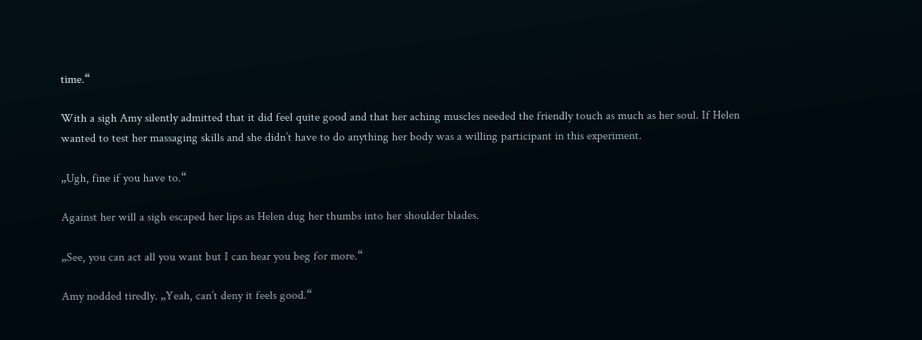time.“

With a sigh Amy silently admitted that it did feel quite good and that her aching muscles needed the friendly touch as much as her soul. If Helen wanted to test her massaging skills and she didn’t have to do anything her body was a willing participant in this experiment.

„Ugh, fine if you have to.“

Against her will a sigh escaped her lips as Helen dug her thumbs into her shoulder blades.

„See, you can act all you want but I can hear you beg for more.“

Amy nodded tiredly. „Yeah, can’t deny it feels good.“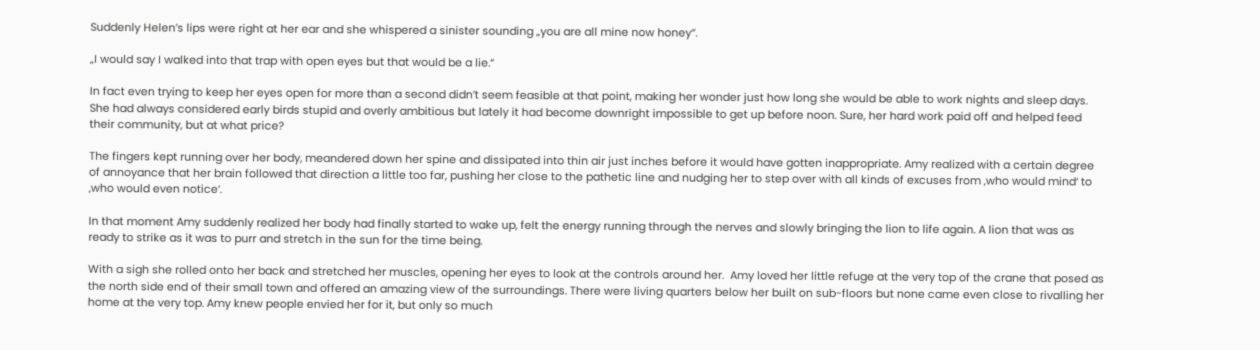Suddenly Helen’s lips were right at her ear and she whispered a sinister sounding „you are all mine now honey“.

„I would say I walked into that trap with open eyes but that would be a lie.“

In fact even trying to keep her eyes open for more than a second didn’t seem feasible at that point, making her wonder just how long she would be able to work nights and sleep days. She had always considered early birds stupid and overly ambitious but lately it had become downright impossible to get up before noon. Sure, her hard work paid off and helped feed their community, but at what price?

The fingers kept running over her body, meandered down her spine and dissipated into thin air just inches before it would have gotten inappropriate. Amy realized with a certain degree of annoyance that her brain followed that direction a little too far, pushing her close to the pathetic line and nudging her to step over with all kinds of excuses from ‚who would mind‘ to ‚who would even notice‘.

In that moment Amy suddenly realized her body had finally started to wake up, felt the energy running through the nerves and slowly bringing the lion to life again. A lion that was as ready to strike as it was to purr and stretch in the sun for the time being.

With a sigh she rolled onto her back and stretched her muscles, opening her eyes to look at the controls around her.  Amy loved her little refuge at the very top of the crane that posed as the north side end of their small town and offered an amazing view of the surroundings. There were living quarters below her built on sub-floors but none came even close to rivalling her home at the very top. Amy knew people envied her for it, but only so much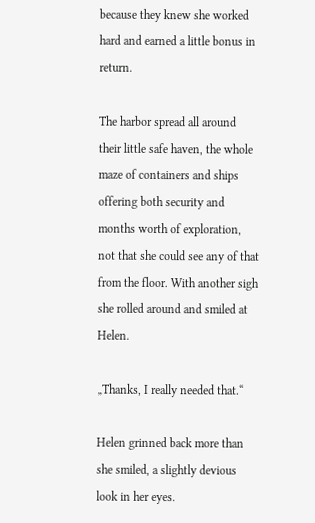because they knew she worked hard and earned a little bonus in return.

The harbor spread all around their little safe haven, the whole maze of containers and ships offering both security and months worth of exploration, not that she could see any of that from the floor. With another sigh she rolled around and smiled at Helen.

„Thanks, I really needed that.“

Helen grinned back more than she smiled, a slightly devious look in her eyes.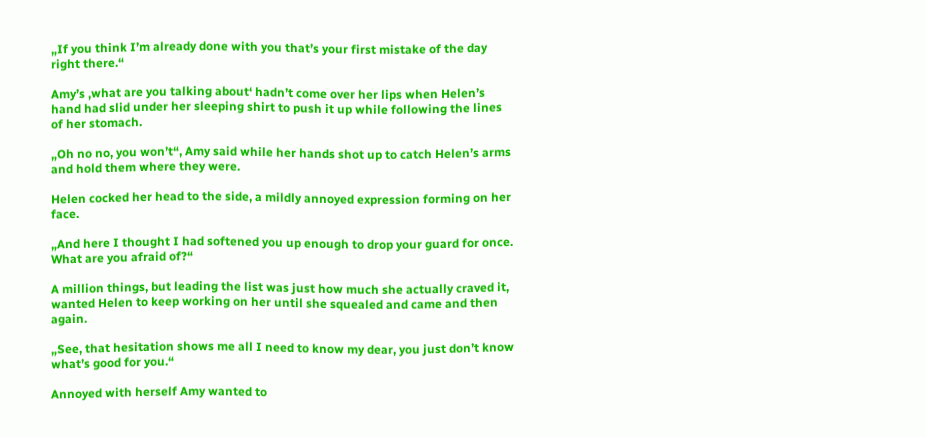„If you think I’m already done with you that’s your first mistake of the day right there.“

Amy’s ‚what are you talking about‘ hadn’t come over her lips when Helen’s hand had slid under her sleeping shirt to push it up while following the lines of her stomach.

„Oh no no, you won’t“, Amy said while her hands shot up to catch Helen’s arms and hold them where they were.

Helen cocked her head to the side, a mildly annoyed expression forming on her face.

„And here I thought I had softened you up enough to drop your guard for once. What are you afraid of?“

A million things, but leading the list was just how much she actually craved it, wanted Helen to keep working on her until she squealed and came and then again.

„See, that hesitation shows me all I need to know my dear, you just don’t know what’s good for you.“

Annoyed with herself Amy wanted to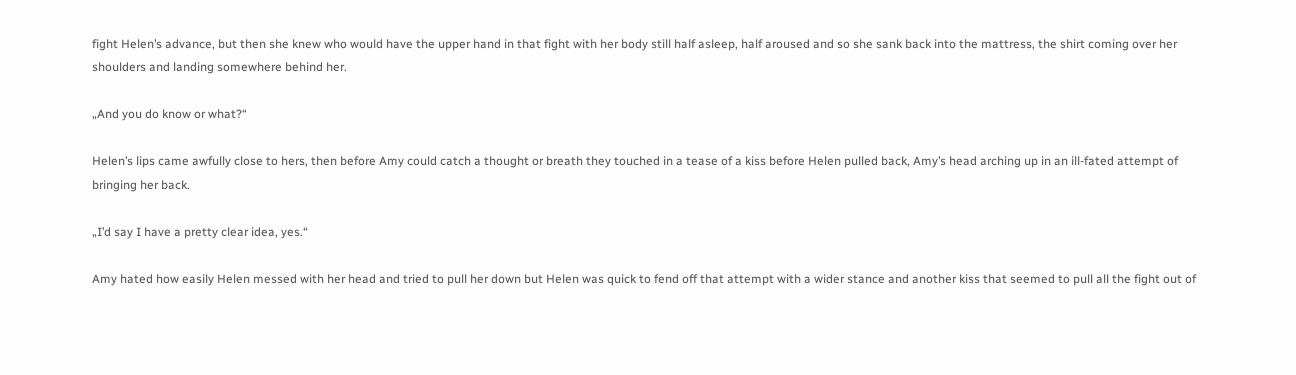fight Helen’s advance, but then she knew who would have the upper hand in that fight with her body still half asleep, half aroused and so she sank back into the mattress, the shirt coming over her shoulders and landing somewhere behind her.

„And you do know or what?“

Helen’s lips came awfully close to hers, then before Amy could catch a thought or breath they touched in a tease of a kiss before Helen pulled back, Amy’s head arching up in an ill-fated attempt of bringing her back.

„I’d say I have a pretty clear idea, yes.“

Amy hated how easily Helen messed with her head and tried to pull her down but Helen was quick to fend off that attempt with a wider stance and another kiss that seemed to pull all the fight out of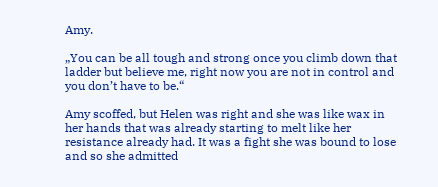Amy.

„You can be all tough and strong once you climb down that ladder but believe me, right now you are not in control and you don’t have to be.“

Amy scoffed, but Helen was right and she was like wax in her hands that was already starting to melt like her resistance already had. It was a fight she was bound to lose and so she admitted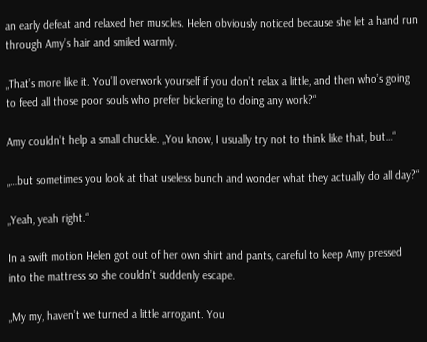an early defeat and relaxed her muscles. Helen obviously noticed because she let a hand run through Amy’s hair and smiled warmly.

„That’s more like it. You’ll overwork yourself if you don’t relax a little, and then who’s going to feed all those poor souls who prefer bickering to doing any work?“

Amy couldn’t help a small chuckle. „You know, I usually try not to think like that, but…“

„…but sometimes you look at that useless bunch and wonder what they actually do all day?“

„Yeah, yeah right.“

In a swift motion Helen got out of her own shirt and pants, careful to keep Amy pressed into the mattress so she couldn’t suddenly escape.

„My my, haven’t we turned a little arrogant. You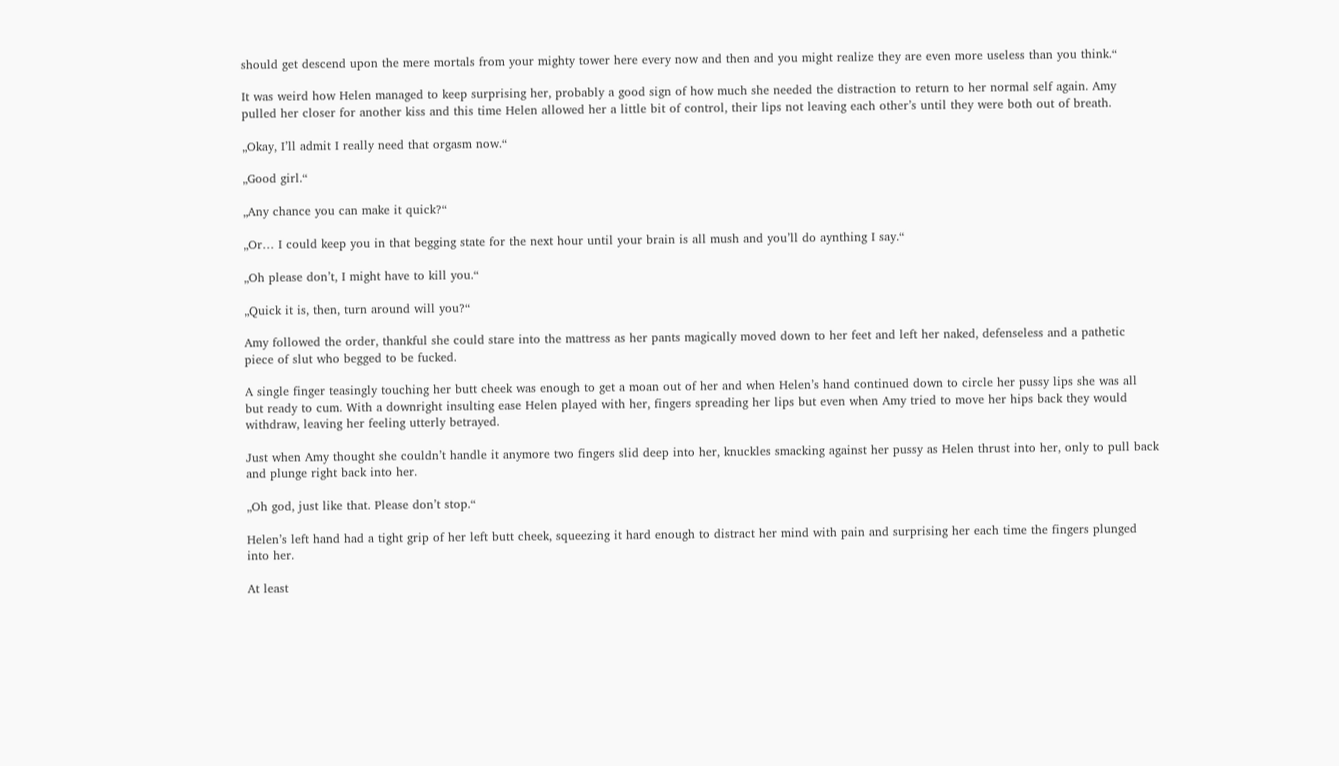should get descend upon the mere mortals from your mighty tower here every now and then and you might realize they are even more useless than you think.“

It was weird how Helen managed to keep surprising her, probably a good sign of how much she needed the distraction to return to her normal self again. Amy pulled her closer for another kiss and this time Helen allowed her a little bit of control, their lips not leaving each other’s until they were both out of breath.

„Okay, I’ll admit I really need that orgasm now.“

„Good girl.“

„Any chance you can make it quick?“

„Or… I could keep you in that begging state for the next hour until your brain is all mush and you’ll do aynthing I say.“

„Oh please don’t, I might have to kill you.“

„Quick it is, then, turn around will you?“

Amy followed the order, thankful she could stare into the mattress as her pants magically moved down to her feet and left her naked, defenseless and a pathetic piece of slut who begged to be fucked.

A single finger teasingly touching her butt cheek was enough to get a moan out of her and when Helen’s hand continued down to circle her pussy lips she was all but ready to cum. With a downright insulting ease Helen played with her, fingers spreading her lips but even when Amy tried to move her hips back they would withdraw, leaving her feeling utterly betrayed.

Just when Amy thought she couldn’t handle it anymore two fingers slid deep into her, knuckles smacking against her pussy as Helen thrust into her, only to pull back and plunge right back into her.

„Oh god, just like that. Please don’t stop.“

Helen’s left hand had a tight grip of her left butt cheek, squeezing it hard enough to distract her mind with pain and surprising her each time the fingers plunged into her.

At least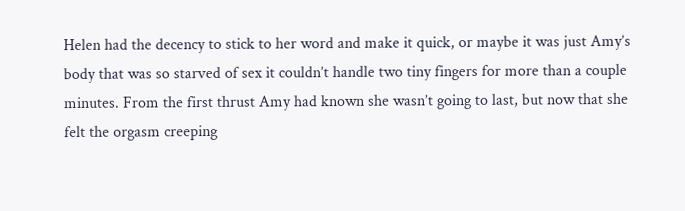Helen had the decency to stick to her word and make it quick, or maybe it was just Amy’s body that was so starved of sex it couldn’t handle two tiny fingers for more than a couple minutes. From the first thrust Amy had known she wasn’t going to last, but now that she felt the orgasm creeping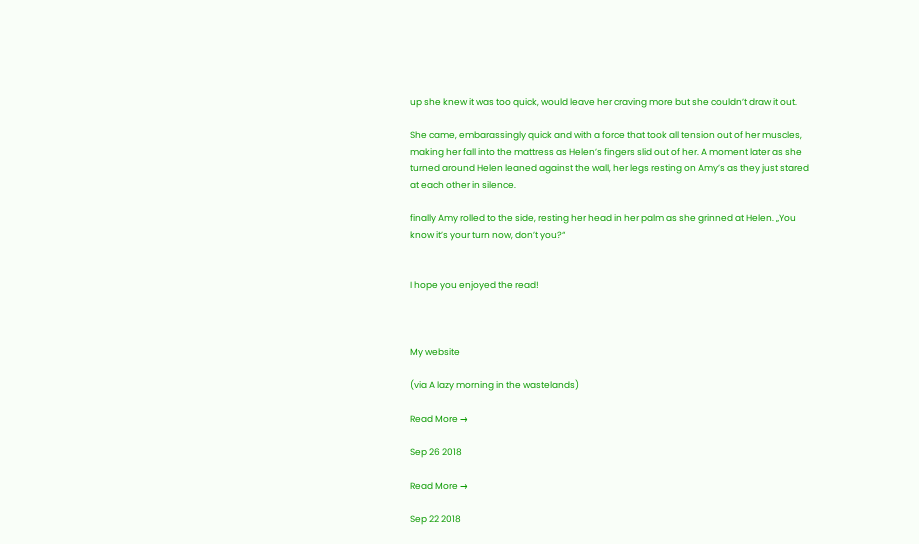up she knew it was too quick, would leave her craving more but she couldn’t draw it out.

She came, embarassingly quick and with a force that took all tension out of her muscles, making her fall into the mattress as Helen’s fingers slid out of her. A moment later as she turned around Helen leaned against the wall, her legs resting on Amy’s as they just stared at each other in silence.

finally Amy rolled to the side, resting her head in her palm as she grinned at Helen. „You know it’s your turn now, don’t you?“


I hope you enjoyed the read!



My website

(via A lazy morning in the wastelands)

Read More →

Sep 26 2018

Read More →

Sep 22 2018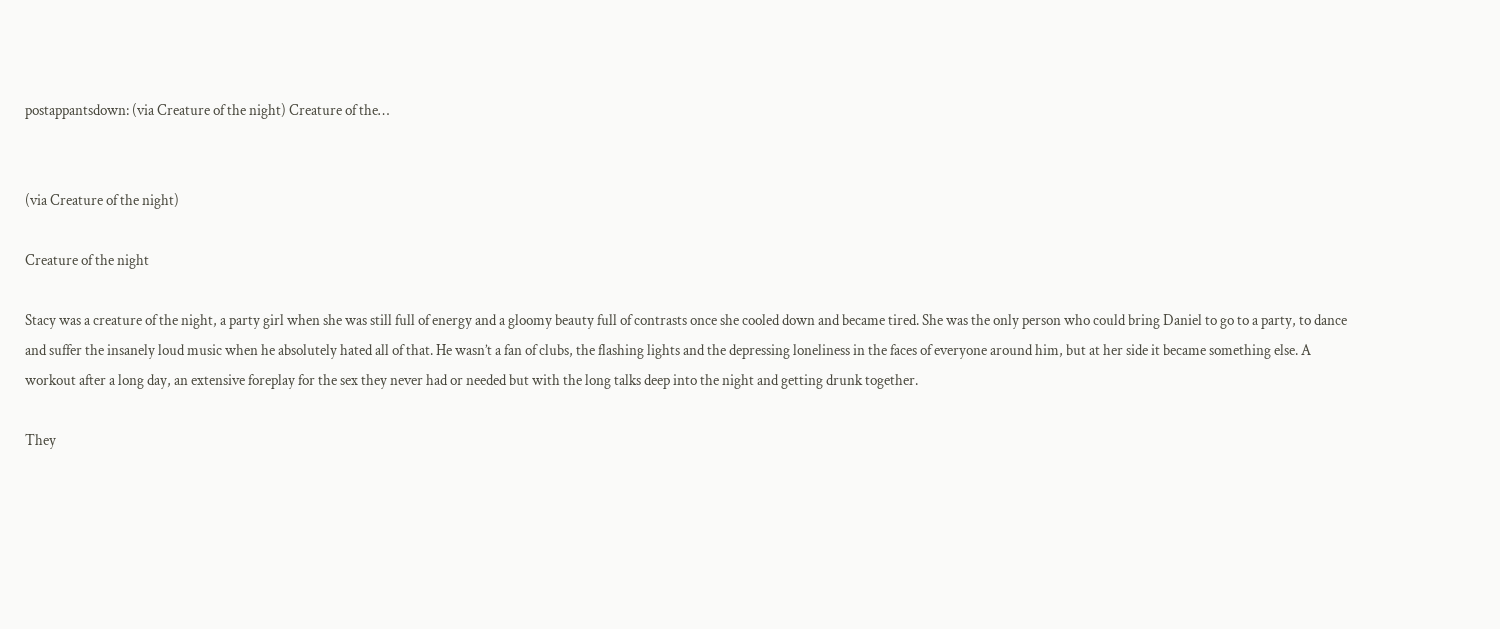postappantsdown: (via Creature of the night) Creature of the…


(via Creature of the night)

Creature of the night

Stacy was a creature of the night, a party girl when she was still full of energy and a gloomy beauty full of contrasts once she cooled down and became tired. She was the only person who could bring Daniel to go to a party, to dance and suffer the insanely loud music when he absolutely hated all of that. He wasn’t a fan of clubs, the flashing lights and the depressing loneliness in the faces of everyone around him, but at her side it became something else. A workout after a long day, an extensive foreplay for the sex they never had or needed but with the long talks deep into the night and getting drunk together.

They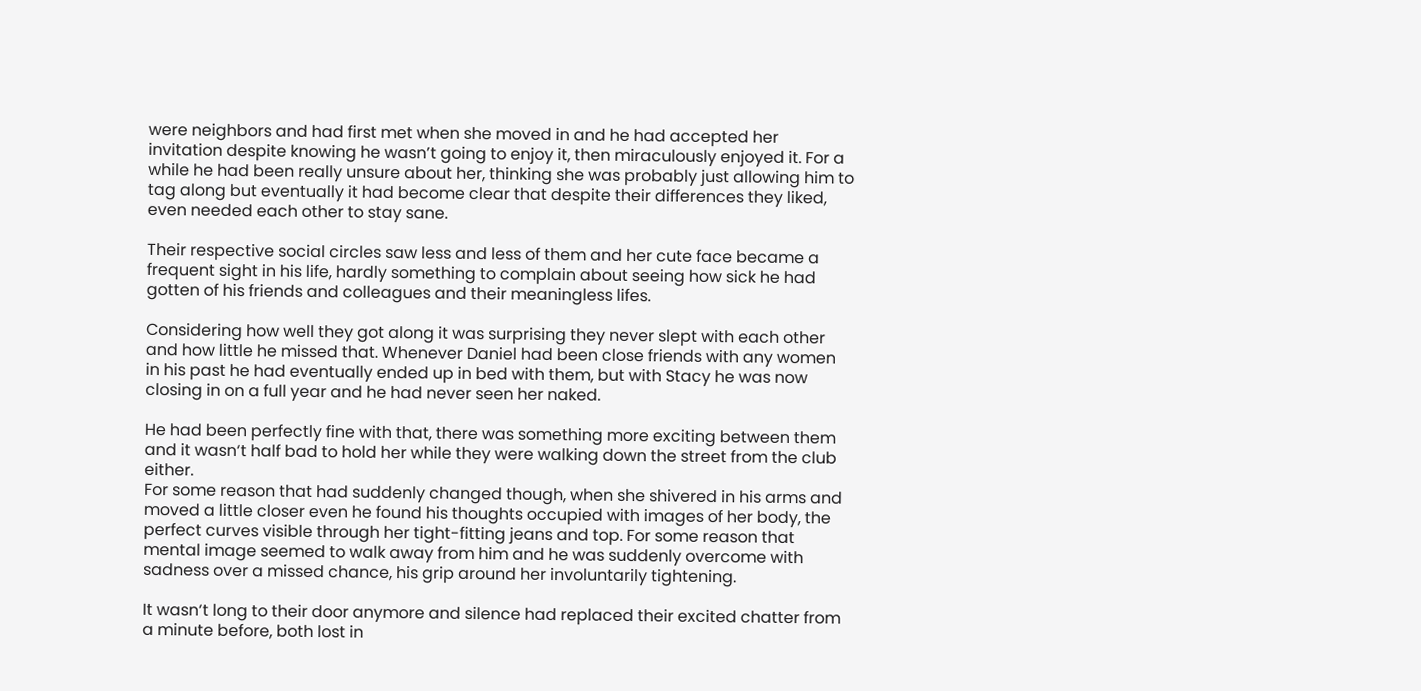were neighbors and had first met when she moved in and he had accepted her invitation despite knowing he wasn’t going to enjoy it, then miraculously enjoyed it. For a while he had been really unsure about her, thinking she was probably just allowing him to tag along but eventually it had become clear that despite their differences they liked, even needed each other to stay sane.

Their respective social circles saw less and less of them and her cute face became a frequent sight in his life, hardly something to complain about seeing how sick he had gotten of his friends and colleagues and their meaningless lifes.

Considering how well they got along it was surprising they never slept with each other and how little he missed that. Whenever Daniel had been close friends with any women in his past he had eventually ended up in bed with them, but with Stacy he was now closing in on a full year and he had never seen her naked.

He had been perfectly fine with that, there was something more exciting between them and it wasn‘t half bad to hold her while they were walking down the street from the club either.
For some reason that had suddenly changed though, when she shivered in his arms and moved a little closer even he found his thoughts occupied with images of her body, the perfect curves visible through her tight-fitting jeans and top. For some reason that mental image seemed to walk away from him and he was suddenly overcome with sadness over a missed chance, his grip around her involuntarily tightening.

It wasn‘t long to their door anymore and silence had replaced their excited chatter from a minute before, both lost in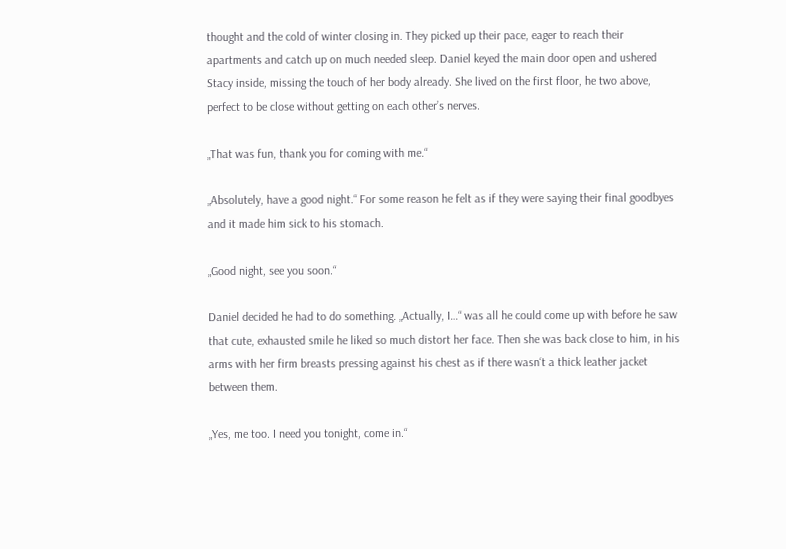thought and the cold of winter closing in. They picked up their pace, eager to reach their apartments and catch up on much needed sleep. Daniel keyed the main door open and ushered Stacy inside, missing the touch of her body already. She lived on the first floor, he two above, perfect to be close without getting on each other’s nerves.

„That was fun, thank you for coming with me.“

„Absolutely, have a good night.“ For some reason he felt as if they were saying their final goodbyes and it made him sick to his stomach.

„Good night, see you soon.“

Daniel decided he had to do something. „Actually, I…“ was all he could come up with before he saw that cute, exhausted smile he liked so much distort her face. Then she was back close to him, in his arms with her firm breasts pressing against his chest as if there wasn‘t a thick leather jacket between them.

„Yes, me too. I need you tonight, come in.“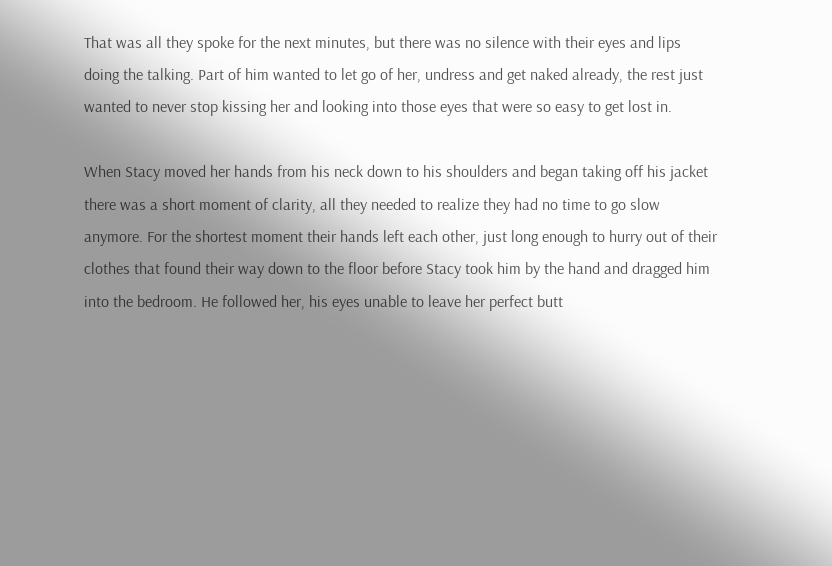That was all they spoke for the next minutes, but there was no silence with their eyes and lips doing the talking. Part of him wanted to let go of her, undress and get naked already, the rest just wanted to never stop kissing her and looking into those eyes that were so easy to get lost in.

When Stacy moved her hands from his neck down to his shoulders and began taking off his jacket there was a short moment of clarity, all they needed to realize they had no time to go slow anymore. For the shortest moment their hands left each other, just long enough to hurry out of their clothes that found their way down to the floor before Stacy took him by the hand and dragged him into the bedroom. He followed her, his eyes unable to leave her perfect butt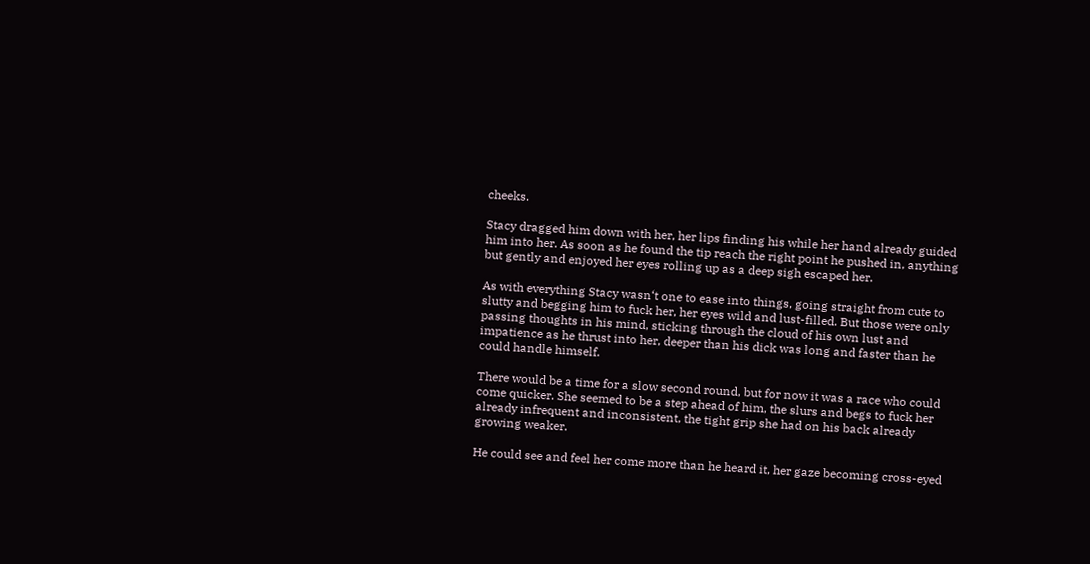cheeks.

Stacy dragged him down with her, her lips finding his while her hand already guided him into her. As soon as he found the tip reach the right point he pushed in, anything but gently and enjoyed her eyes rolling up as a deep sigh escaped her.

As with everything Stacy wasn‘t one to ease into things, going straight from cute to slutty and begging him to fuck her, her eyes wild and lust-filled. But those were only passing thoughts in his mind, sticking through the cloud of his own lust and impatience as he thrust into her, deeper than his dick was long and faster than he could handle himself.

There would be a time for a slow second round, but for now it was a race who could come quicker. She seemed to be a step ahead of him, the slurs and begs to fuck her already infrequent and inconsistent, the tight grip she had on his back already growing weaker.

He could see and feel her come more than he heard it, her gaze becoming cross-eyed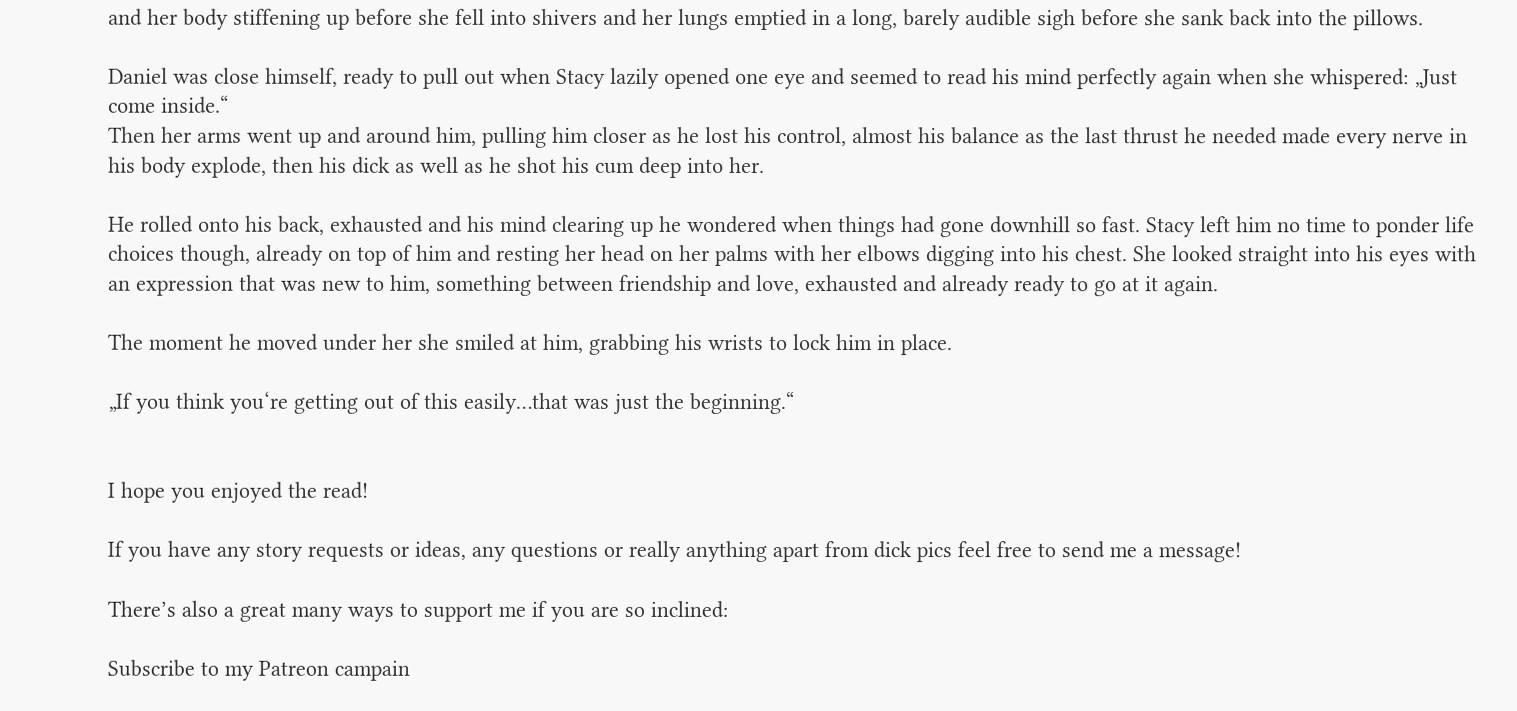and her body stiffening up before she fell into shivers and her lungs emptied in a long, barely audible sigh before she sank back into the pillows.

Daniel was close himself, ready to pull out when Stacy lazily opened one eye and seemed to read his mind perfectly again when she whispered: „Just come inside.“
Then her arms went up and around him, pulling him closer as he lost his control, almost his balance as the last thrust he needed made every nerve in his body explode, then his dick as well as he shot his cum deep into her.

He rolled onto his back, exhausted and his mind clearing up he wondered when things had gone downhill so fast. Stacy left him no time to ponder life choices though, already on top of him and resting her head on her palms with her elbows digging into his chest. She looked straight into his eyes with an expression that was new to him, something between friendship and love, exhausted and already ready to go at it again.

The moment he moved under her she smiled at him, grabbing his wrists to lock him in place.

„If you think you‘re getting out of this easily…that was just the beginning.“


I hope you enjoyed the read!

If you have any story requests or ideas, any questions or really anything apart from dick pics feel free to send me a message!

There’s also a great many ways to support me if you are so inclined:

Subscribe to my Patreon campain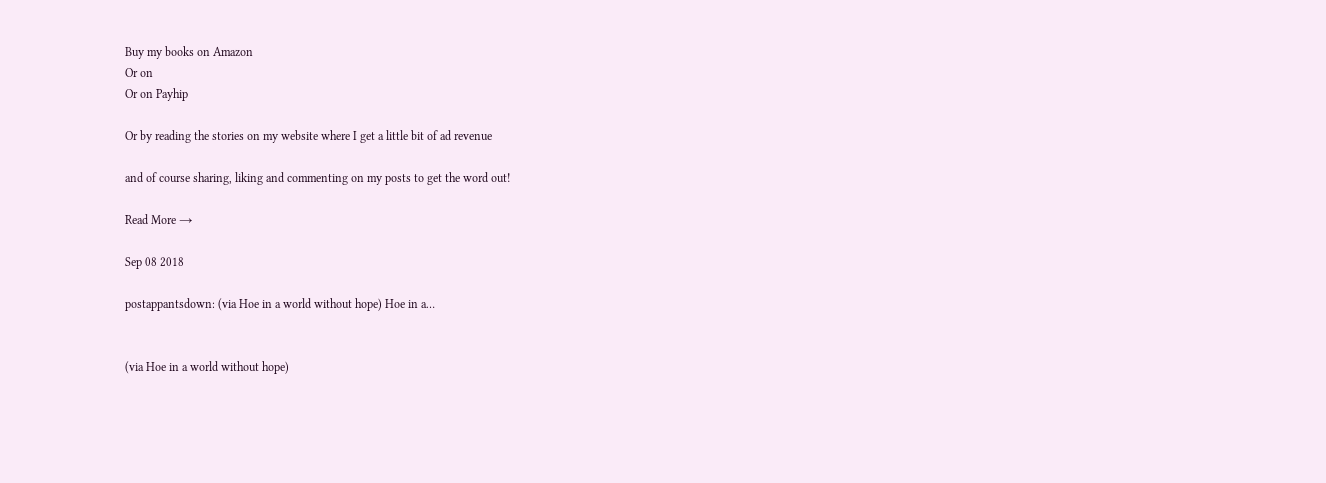Buy my books on Amazon
Or on
Or on Payhip

Or by reading the stories on my website where I get a little bit of ad revenue

and of course sharing, liking and commenting on my posts to get the word out!

Read More →

Sep 08 2018

postappantsdown: (via Hoe in a world without hope) Hoe in a…


(via Hoe in a world without hope)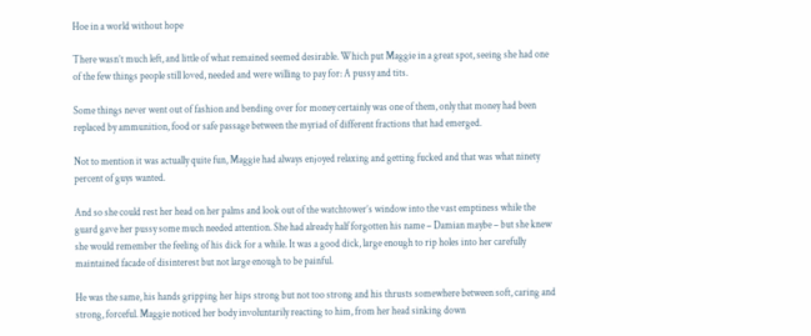Hoe in a world without hope

There wasn’t much left, and little of what remained seemed desirable. Which put Maggie in a great spot, seeing she had one of the few things people still loved, needed and were willing to pay for: A pussy and tits.

Some things never went out of fashion and bending over for money certainly was one of them, only that money had been replaced by ammunition, food or safe passage between the myriad of different fractions that had emerged.

Not to mention it was actually quite fun, Maggie had always enjoyed relaxing and getting fucked and that was what ninety percent of guys wanted.

And so she could rest her head on her palms and look out of the watchtower’s window into the vast emptiness while the guard gave her pussy some much needed attention. She had already half forgotten his name – Damian maybe – but she knew she would remember the feeling of his dick for a while. It was a good dick, large enough to rip holes into her carefully maintained facade of disinterest but not large enough to be painful.

He was the same, his hands gripping her hips strong but not too strong and his thrusts somewhere between soft, caring and strong, forceful. Maggie noticed her body involuntarily reacting to him, from her head sinking down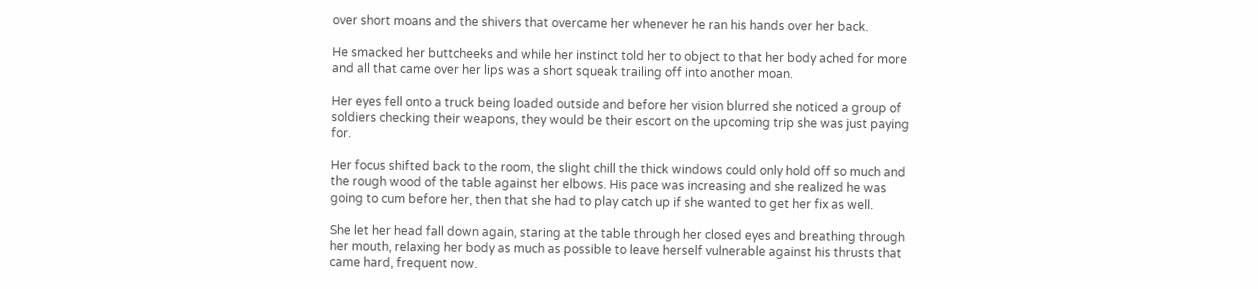over short moans and the shivers that overcame her whenever he ran his hands over her back.

He smacked her buttcheeks and while her instinct told her to object to that her body ached for more and all that came over her lips was a short squeak trailing off into another moan.

Her eyes fell onto a truck being loaded outside and before her vision blurred she noticed a group of soldiers checking their weapons, they would be their escort on the upcoming trip she was just paying for.

Her focus shifted back to the room, the slight chill the thick windows could only hold off so much and the rough wood of the table against her elbows. His pace was increasing and she realized he was going to cum before her, then that she had to play catch up if she wanted to get her fix as well.

She let her head fall down again, staring at the table through her closed eyes and breathing through her mouth, relaxing her body as much as possible to leave herself vulnerable against his thrusts that came hard, frequent now.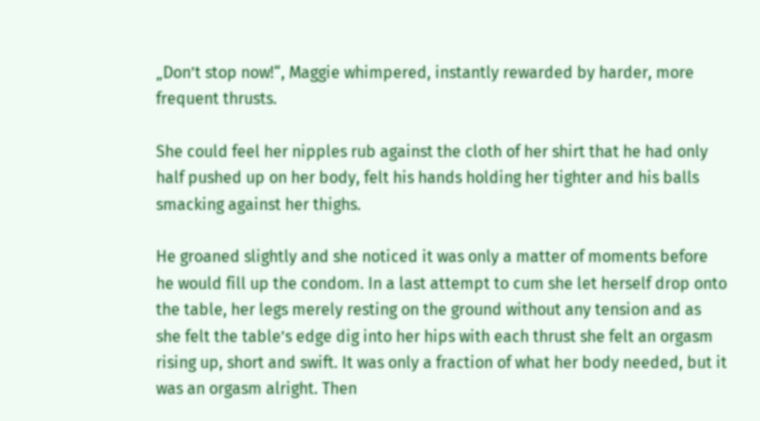„Don’t stop now!“, Maggie whimpered, instantly rewarded by harder, more frequent thrusts.

She could feel her nipples rub against the cloth of her shirt that he had only half pushed up on her body, felt his hands holding her tighter and his balls smacking against her thighs.

He groaned slightly and she noticed it was only a matter of moments before he would fill up the condom. In a last attempt to cum she let herself drop onto the table, her legs merely resting on the ground without any tension and as she felt the table’s edge dig into her hips with each thrust she felt an orgasm rising up, short and swift. It was only a fraction of what her body needed, but it was an orgasm alright. Then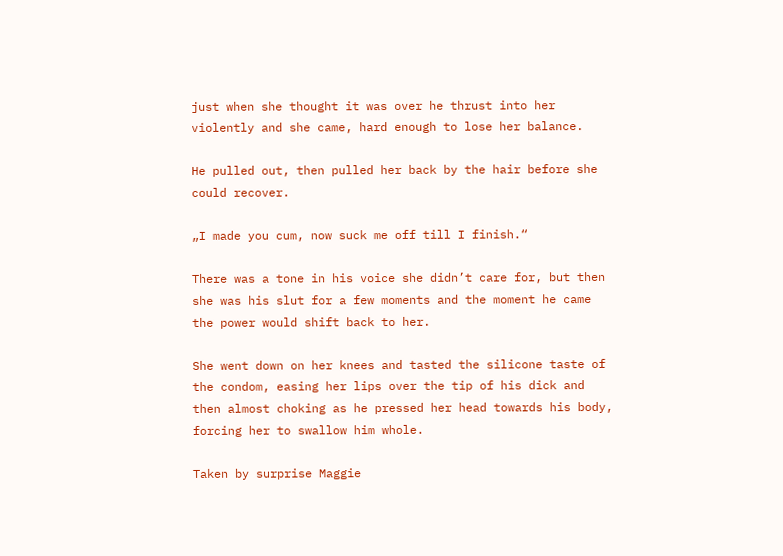just when she thought it was over he thrust into her violently and she came, hard enough to lose her balance.

He pulled out, then pulled her back by the hair before she could recover.

„I made you cum, now suck me off till I finish.“

There was a tone in his voice she didn’t care for, but then she was his slut for a few moments and the moment he came the power would shift back to her.

She went down on her knees and tasted the silicone taste of the condom, easing her lips over the tip of his dick and then almost choking as he pressed her head towards his body, forcing her to swallow him whole.

Taken by surprise Maggie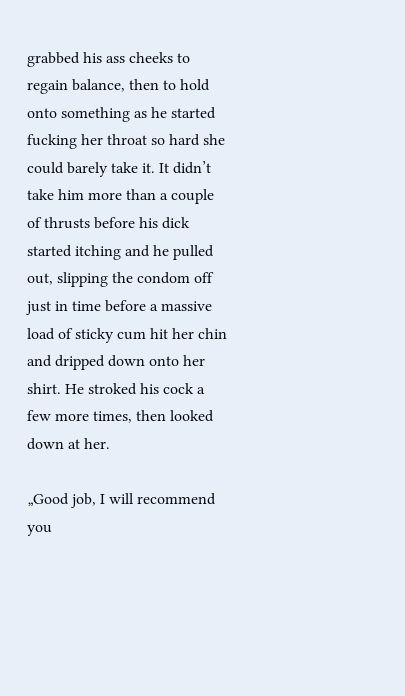grabbed his ass cheeks to regain balance, then to hold onto something as he started fucking her throat so hard she could barely take it. It didn’t take him more than a couple of thrusts before his dick started itching and he pulled out, slipping the condom off just in time before a massive load of sticky cum hit her chin and dripped down onto her shirt. He stroked his cock a few more times, then looked down at her.

„Good job, I will recommend you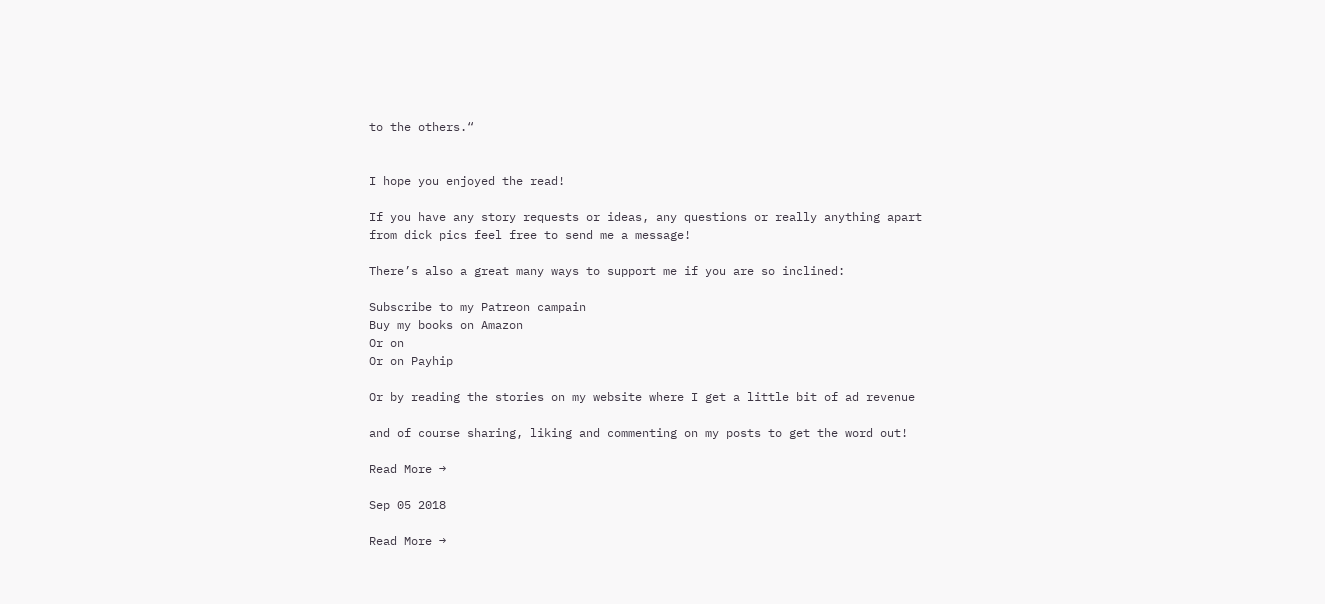to the others.“


I hope you enjoyed the read!

If you have any story requests or ideas, any questions or really anything apart from dick pics feel free to send me a message!

There’s also a great many ways to support me if you are so inclined:

Subscribe to my Patreon campain
Buy my books on Amazon
Or on
Or on Payhip

Or by reading the stories on my website where I get a little bit of ad revenue

and of course sharing, liking and commenting on my posts to get the word out!

Read More →

Sep 05 2018

Read More →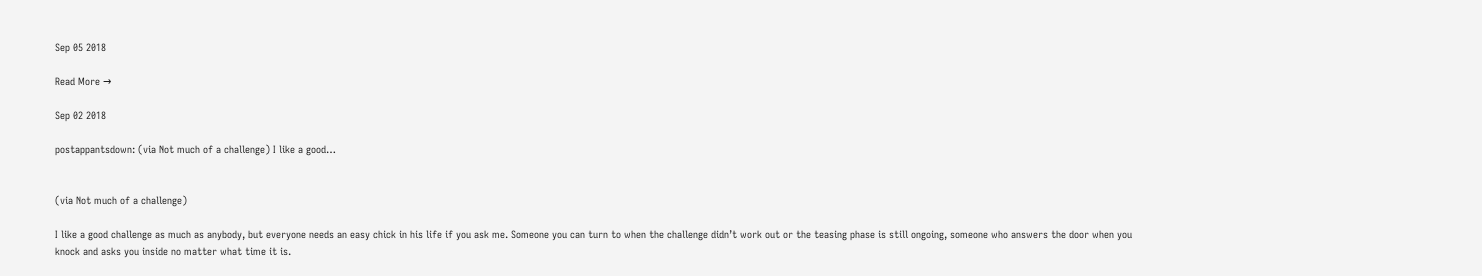Sep 05 2018

Read More →

Sep 02 2018

postappantsdown: (via Not much of a challenge) I like a good…


(via Not much of a challenge)

I like a good challenge as much as anybody, but everyone needs an easy chick in his life if you ask me. Someone you can turn to when the challenge didn’t work out or the teasing phase is still ongoing, someone who answers the door when you knock and asks you inside no matter what time it is.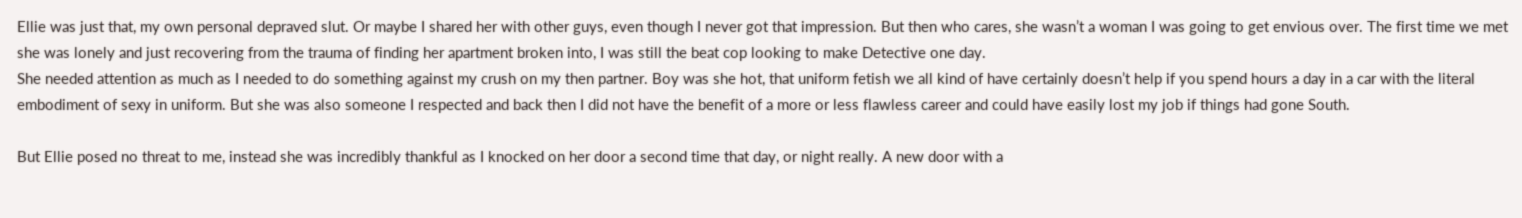Ellie was just that, my own personal depraved slut. Or maybe I shared her with other guys, even though I never got that impression. But then who cares, she wasn’t a woman I was going to get envious over. The first time we met she was lonely and just recovering from the trauma of finding her apartment broken into, I was still the beat cop looking to make Detective one day.
She needed attention as much as I needed to do something against my crush on my then partner. Boy was she hot, that uniform fetish we all kind of have certainly doesn’t help if you spend hours a day in a car with the literal embodiment of sexy in uniform. But she was also someone I respected and back then I did not have the benefit of a more or less flawless career and could have easily lost my job if things had gone South.

But Ellie posed no threat to me, instead she was incredibly thankful as I knocked on her door a second time that day, or night really. A new door with a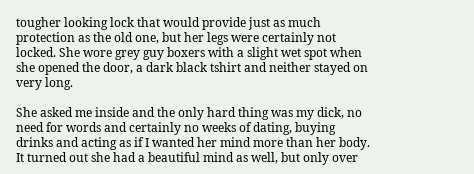tougher looking lock that would provide just as much protection as the old one, but her legs were certainly not locked. She wore grey guy boxers with a slight wet spot when she opened the door, a dark black tshirt and neither stayed on very long.

She asked me inside and the only hard thing was my dick, no need for words and certainly no weeks of dating, buying drinks and acting as if I wanted her mind more than her body. It turned out she had a beautiful mind as well, but only over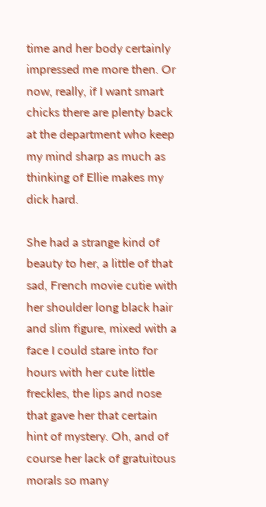time and her body certainly impressed me more then. Or now, really, if I want smart chicks there are plenty back at the department who keep my mind sharp as much as thinking of Ellie makes my dick hard.

She had a strange kind of beauty to her, a little of that sad, French movie cutie with her shoulder long black hair and slim figure, mixed with a face I could stare into for hours with her cute little freckles, the lips and nose that gave her that certain hint of mystery. Oh, and of course her lack of gratuitous morals so many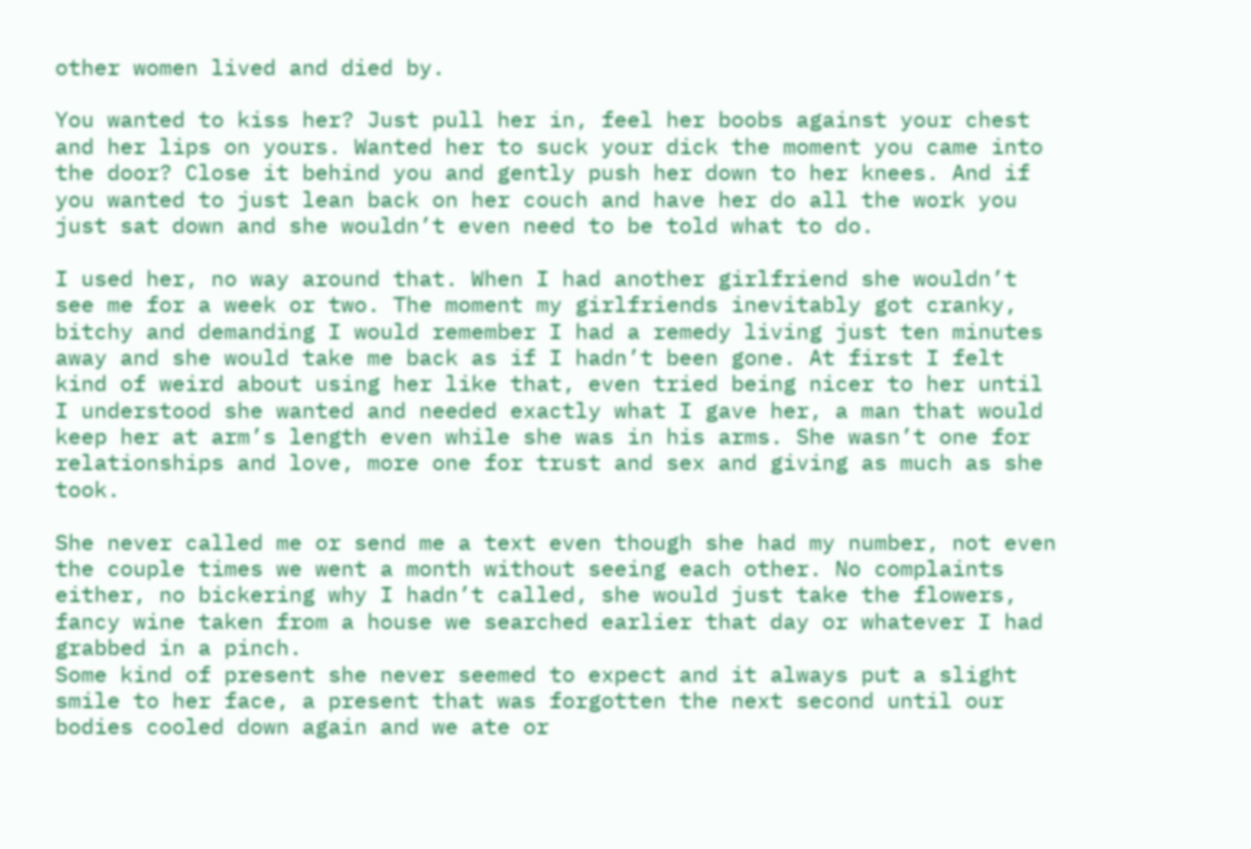other women lived and died by.

You wanted to kiss her? Just pull her in, feel her boobs against your chest and her lips on yours. Wanted her to suck your dick the moment you came into the door? Close it behind you and gently push her down to her knees. And if you wanted to just lean back on her couch and have her do all the work you just sat down and she wouldn’t even need to be told what to do.

I used her, no way around that. When I had another girlfriend she wouldn’t see me for a week or two. The moment my girlfriends inevitably got cranky, bitchy and demanding I would remember I had a remedy living just ten minutes away and she would take me back as if I hadn’t been gone. At first I felt kind of weird about using her like that, even tried being nicer to her until I understood she wanted and needed exactly what I gave her, a man that would keep her at arm’s length even while she was in his arms. She wasn’t one for relationships and love, more one for trust and sex and giving as much as she took.

She never called me or send me a text even though she had my number, not even the couple times we went a month without seeing each other. No complaints either, no bickering why I hadn’t called, she would just take the flowers, fancy wine taken from a house we searched earlier that day or whatever I had grabbed in a pinch.
Some kind of present she never seemed to expect and it always put a slight smile to her face, a present that was forgotten the next second until our bodies cooled down again and we ate or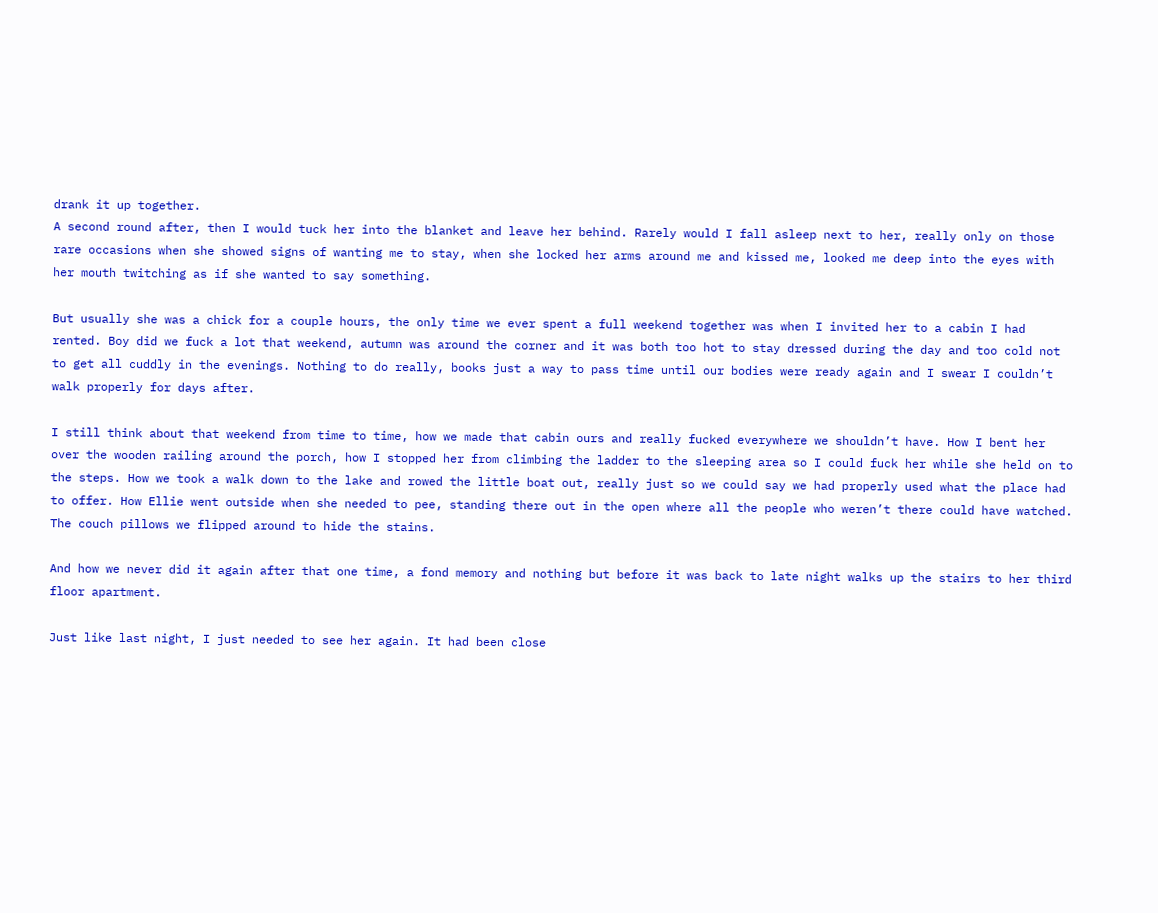drank it up together.
A second round after, then I would tuck her into the blanket and leave her behind. Rarely would I fall asleep next to her, really only on those rare occasions when she showed signs of wanting me to stay, when she locked her arms around me and kissed me, looked me deep into the eyes with her mouth twitching as if she wanted to say something.

But usually she was a chick for a couple hours, the only time we ever spent a full weekend together was when I invited her to a cabin I had rented. Boy did we fuck a lot that weekend, autumn was around the corner and it was both too hot to stay dressed during the day and too cold not to get all cuddly in the evenings. Nothing to do really, books just a way to pass time until our bodies were ready again and I swear I couldn’t walk properly for days after.

I still think about that weekend from time to time, how we made that cabin ours and really fucked everywhere we shouldn’t have. How I bent her over the wooden railing around the porch, how I stopped her from climbing the ladder to the sleeping area so I could fuck her while she held on to the steps. How we took a walk down to the lake and rowed the little boat out, really just so we could say we had properly used what the place had to offer. How Ellie went outside when she needed to pee, standing there out in the open where all the people who weren’t there could have watched. The couch pillows we flipped around to hide the stains.

And how we never did it again after that one time, a fond memory and nothing but before it was back to late night walks up the stairs to her third floor apartment.

Just like last night, I just needed to see her again. It had been close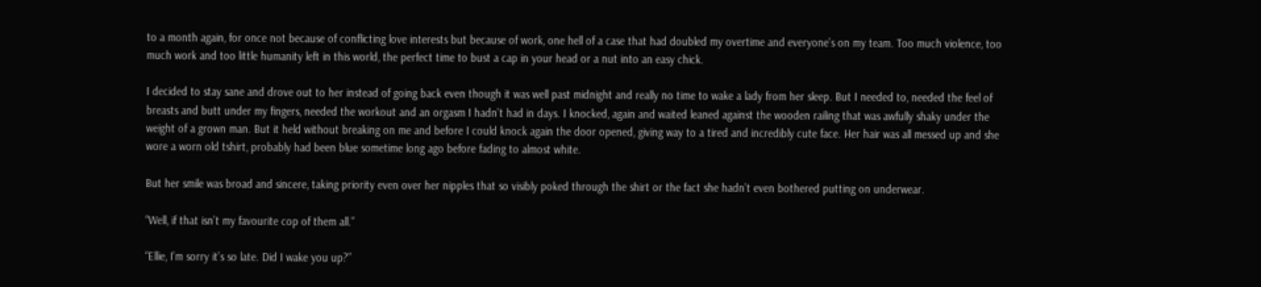to a month again, for once not because of conflicting love interests but because of work, one hell of a case that had doubled my overtime and everyone’s on my team. Too much violence, too much work and too little humanity left in this world, the perfect time to bust a cap in your head or a nut into an easy chick.

I decided to stay sane and drove out to her instead of going back even though it was well past midnight and really no time to wake a lady from her sleep. But I needed to, needed the feel of breasts and butt under my fingers, needed the workout and an orgasm I hadn’t had in days. I knocked, again and waited leaned against the wooden railing that was awfully shaky under the weight of a grown man. But it held without breaking on me and before I could knock again the door opened, giving way to a tired and incredibly cute face. Her hair was all messed up and she wore a worn old tshirt, probably had been blue sometime long ago before fading to almost white.

But her smile was broad and sincere, taking priority even over her nipples that so visibly poked through the shirt or the fact she hadn’t even bothered putting on underwear.

“Well, if that isn’t my favourite cop of them all.”

“Ellie, I’m sorry it’s so late. Did I wake you up?”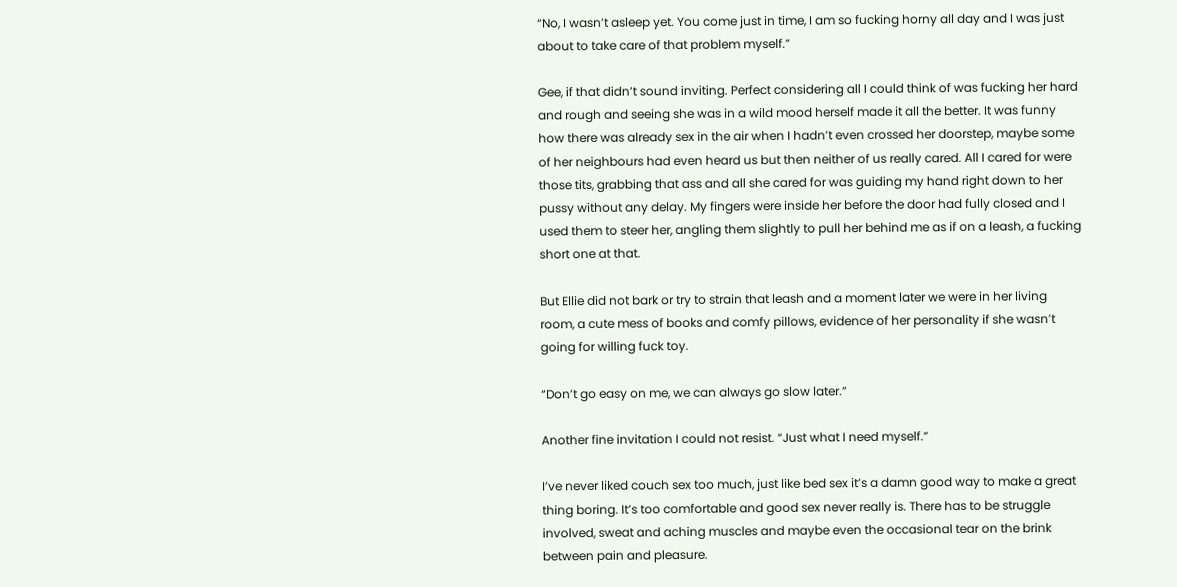“No, I wasn’t asleep yet. You come just in time, I am so fucking horny all day and I was just about to take care of that problem myself.”

Gee, if that didn’t sound inviting. Perfect considering all I could think of was fucking her hard and rough and seeing she was in a wild mood herself made it all the better. It was funny how there was already sex in the air when I hadn’t even crossed her doorstep, maybe some of her neighbours had even heard us but then neither of us really cared. All I cared for were those tits, grabbing that ass and all she cared for was guiding my hand right down to her pussy without any delay. My fingers were inside her before the door had fully closed and I used them to steer her, angling them slightly to pull her behind me as if on a leash, a fucking short one at that.

But Ellie did not bark or try to strain that leash and a moment later we were in her living room, a cute mess of books and comfy pillows, evidence of her personality if she wasn’t going for willing fuck toy.

“Don’t go easy on me, we can always go slow later.”

Another fine invitation I could not resist. “Just what I need myself.”

I’ve never liked couch sex too much, just like bed sex it’s a damn good way to make a great thing boring. It’s too comfortable and good sex never really is. There has to be struggle involved, sweat and aching muscles and maybe even the occasional tear on the brink between pain and pleasure.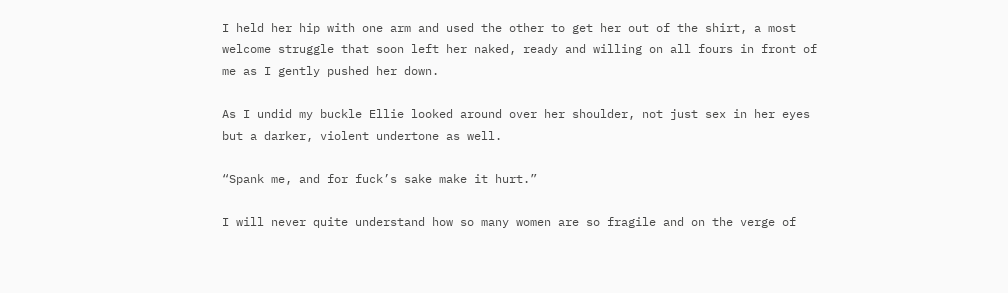I held her hip with one arm and used the other to get her out of the shirt, a most welcome struggle that soon left her naked, ready and willing on all fours in front of me as I gently pushed her down.

As I undid my buckle Ellie looked around over her shoulder, not just sex in her eyes but a darker, violent undertone as well.

“Spank me, and for fuck’s sake make it hurt.”

I will never quite understand how so many women are so fragile and on the verge of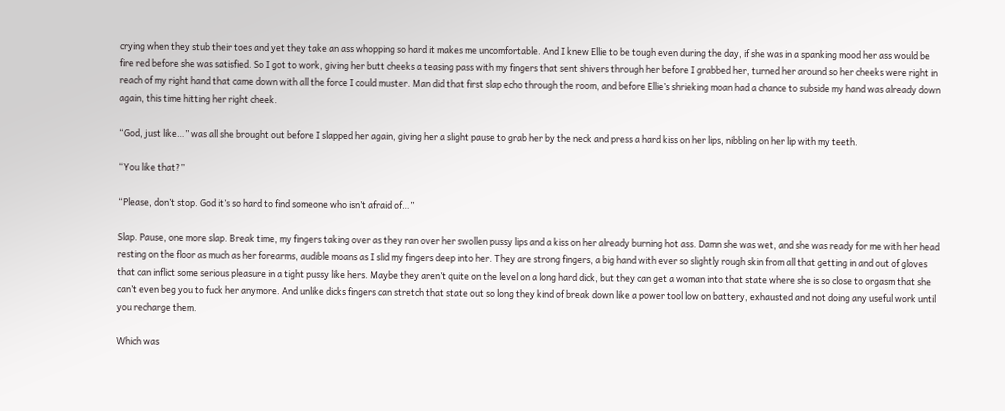crying when they stub their toes and yet they take an ass whopping so hard it makes me uncomfortable. And I knew Ellie to be tough even during the day, if she was in a spanking mood her ass would be fire red before she was satisfied. So I got to work, giving her butt cheeks a teasing pass with my fingers that sent shivers through her before I grabbed her, turned her around so her cheeks were right in reach of my right hand that came down with all the force I could muster. Man did that first slap echo through the room, and before Ellie’s shrieking moan had a chance to subside my hand was already down again, this time hitting her right cheek.

“God, just like…” was all she brought out before I slapped her again, giving her a slight pause to grab her by the neck and press a hard kiss on her lips, nibbling on her lip with my teeth.

“You like that?”

“Please, don’t stop. God it’s so hard to find someone who isn’t afraid of…”

Slap. Pause, one more slap. Break time, my fingers taking over as they ran over her swollen pussy lips and a kiss on her already burning hot ass. Damn she was wet, and she was ready for me with her head resting on the floor as much as her forearms, audible moans as I slid my fingers deep into her. They are strong fingers, a big hand with ever so slightly rough skin from all that getting in and out of gloves that can inflict some serious pleasure in a tight pussy like hers. Maybe they aren’t quite on the level on a long hard dick, but they can get a woman into that state where she is so close to orgasm that she can’t even beg you to fuck her anymore. And unlike dicks fingers can stretch that state out so long they kind of break down like a power tool low on battery, exhausted and not doing any useful work until you recharge them.

Which was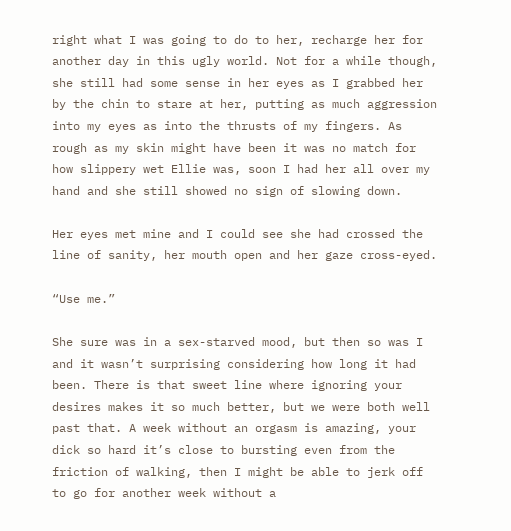right what I was going to do to her, recharge her for another day in this ugly world. Not for a while though, she still had some sense in her eyes as I grabbed her by the chin to stare at her, putting as much aggression into my eyes as into the thrusts of my fingers. As rough as my skin might have been it was no match for how slippery wet Ellie was, soon I had her all over my hand and she still showed no sign of slowing down.

Her eyes met mine and I could see she had crossed the line of sanity, her mouth open and her gaze cross-eyed.

“Use me.”

She sure was in a sex-starved mood, but then so was I and it wasn’t surprising considering how long it had been. There is that sweet line where ignoring your desires makes it so much better, but we were both well past that. A week without an orgasm is amazing, your dick so hard it’s close to bursting even from the friction of walking, then I might be able to jerk off to go for another week without a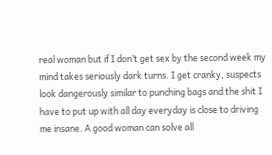real woman but if I don’t get sex by the second week my mind takes seriously dark turns. I get cranky, suspects look dangerously similar to punching bags and the shit I have to put up with all day everyday is close to driving me insane. A good woman can solve all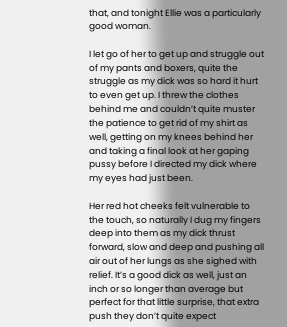that, and tonight Ellie was a particularly good woman.

I let go of her to get up and struggle out of my pants and boxers, quite the struggle as my dick was so hard it hurt to even get up. I threw the clothes behind me and couldn’t quite muster the patience to get rid of my shirt as well, getting on my knees behind her and taking a final look at her gaping pussy before I directed my dick where my eyes had just been.

Her red hot cheeks felt vulnerable to the touch, so naturally I dug my fingers deep into them as my dick thrust forward, slow and deep and pushing all air out of her lungs as she sighed with relief. It’s a good dick as well, just an inch or so longer than average but perfect for that little surprise, that extra push they don’t quite expect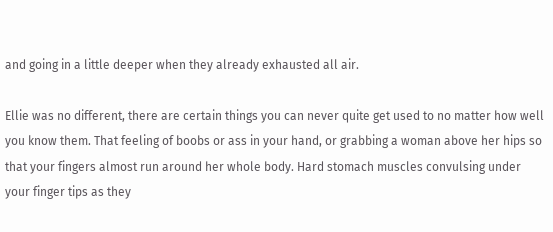and going in a little deeper when they already exhausted all air.

Ellie was no different, there are certain things you can never quite get used to no matter how well you know them. That feeling of boobs or ass in your hand, or grabbing a woman above her hips so that your fingers almost run around her whole body. Hard stomach muscles convulsing under your finger tips as they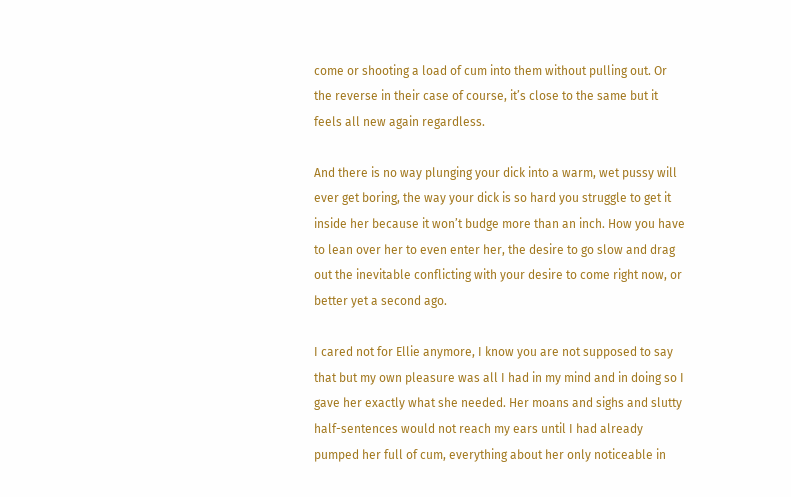come or shooting a load of cum into them without pulling out. Or the reverse in their case of course, it’s close to the same but it feels all new again regardless.

And there is no way plunging your dick into a warm, wet pussy will ever get boring, the way your dick is so hard you struggle to get it inside her because it won’t budge more than an inch. How you have to lean over her to even enter her, the desire to go slow and drag out the inevitable conflicting with your desire to come right now, or better yet a second ago.

I cared not for Ellie anymore, I know you are not supposed to say that but my own pleasure was all I had in my mind and in doing so I gave her exactly what she needed. Her moans and sighs and slutty half-sentences would not reach my ears until I had already pumped her full of cum, everything about her only noticeable in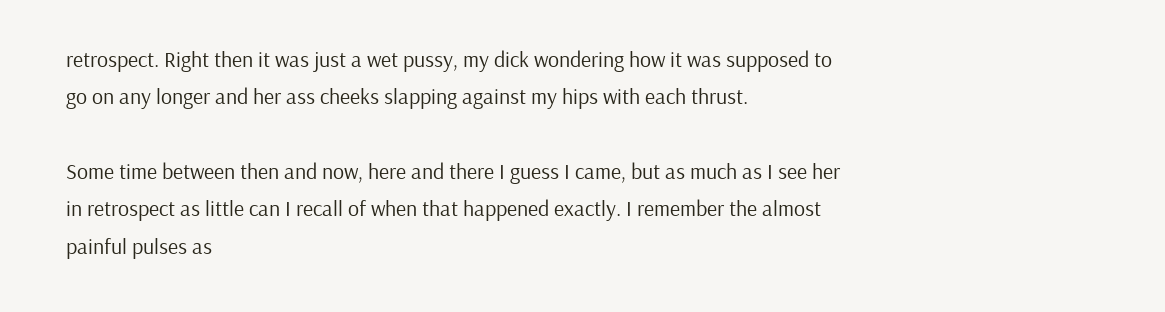retrospect. Right then it was just a wet pussy, my dick wondering how it was supposed to go on any longer and her ass cheeks slapping against my hips with each thrust.

Some time between then and now, here and there I guess I came, but as much as I see her in retrospect as little can I recall of when that happened exactly. I remember the almost painful pulses as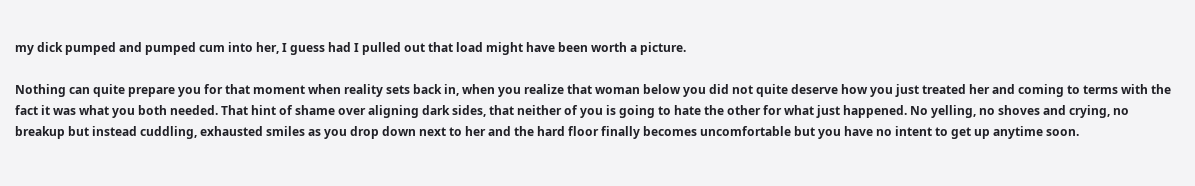my dick pumped and pumped cum into her, I guess had I pulled out that load might have been worth a picture.

Nothing can quite prepare you for that moment when reality sets back in, when you realize that woman below you did not quite deserve how you just treated her and coming to terms with the fact it was what you both needed. That hint of shame over aligning dark sides, that neither of you is going to hate the other for what just happened. No yelling, no shoves and crying, no breakup but instead cuddling, exhausted smiles as you drop down next to her and the hard floor finally becomes uncomfortable but you have no intent to get up anytime soon.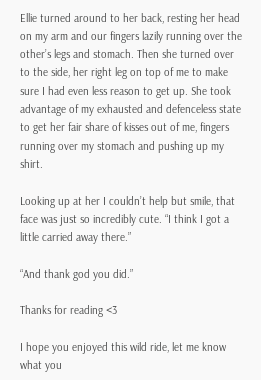Ellie turned around to her back, resting her head on my arm and our fingers lazily running over the other’s legs and stomach. Then she turned over to the side, her right leg on top of me to make sure I had even less reason to get up. She took advantage of my exhausted and defenceless state to get her fair share of kisses out of me, fingers running over my stomach and pushing up my shirt.

Looking up at her I couldn’t help but smile, that face was just so incredibly cute. “I think I got a little carried away there.”

“And thank god you did.”

Thanks for reading <3

I hope you enjoyed this wild ride, let me know what you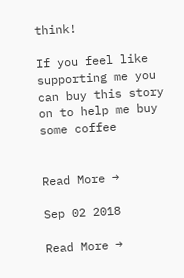think!

If you feel like supporting me you can buy this story on to help me buy some coffee


Read More →

Sep 02 2018

Read More →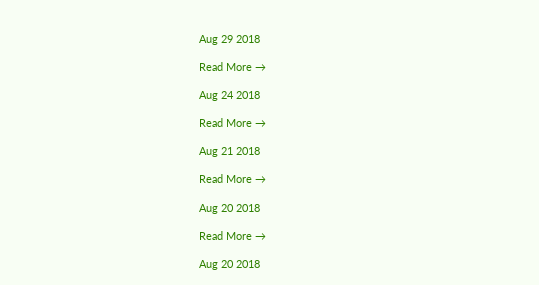Aug 29 2018

Read More →

Aug 24 2018

Read More →

Aug 21 2018

Read More →

Aug 20 2018

Read More →

Aug 20 2018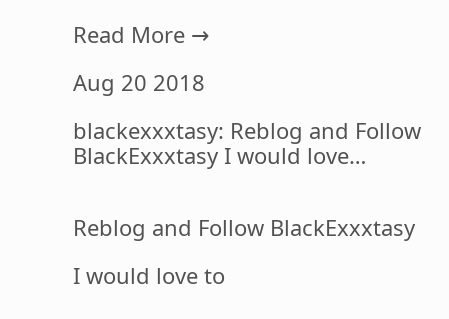Read More →

Aug 20 2018

blackexxxtasy: Reblog and Follow BlackExxxtasy I would love…


Reblog and Follow BlackExxxtasy

I would love to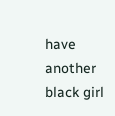have another black girl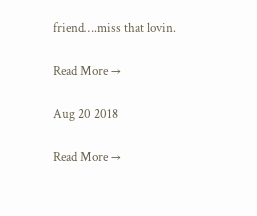friend….miss that lovin.

Read More →

Aug 20 2018

Read More →